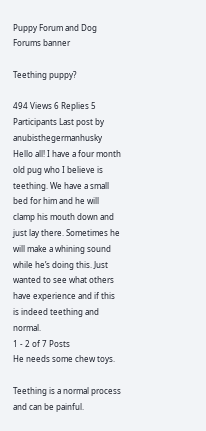Puppy Forum and Dog Forums banner

Teething puppy?

494 Views 6 Replies 5 Participants Last post by  anubisthegermanhusky
Hello all! I have a four month old pug who I believe is teething. We have a small bed for him and he will clamp his mouth down and just lay there. Sometimes he will make a whining sound while he’s doing this. Just wanted to see what others have experience and if this is indeed teething and normal.
1 - 2 of 7 Posts
He needs some chew toys.

Teething is a normal process and can be painful.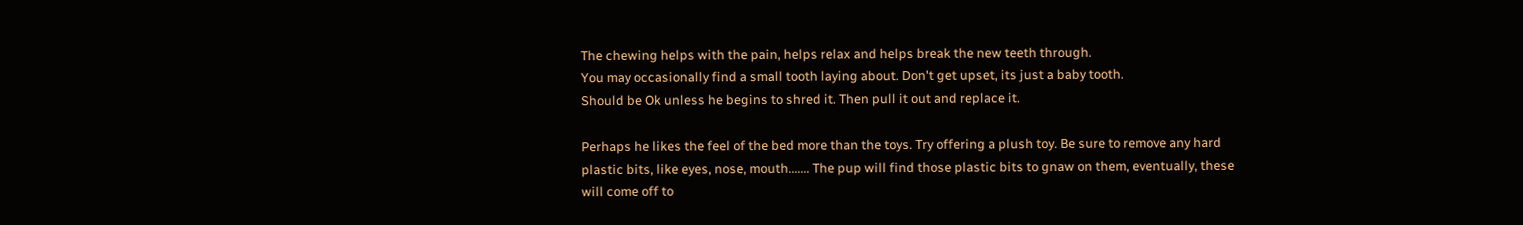The chewing helps with the pain, helps relax and helps break the new teeth through.
You may occasionally find a small tooth laying about. Don't get upset, its just a baby tooth.
Should be Ok unless he begins to shred it. Then pull it out and replace it.

Perhaps he likes the feel of the bed more than the toys. Try offering a plush toy. Be sure to remove any hard plastic bits, like eyes, nose, mouth....... The pup will find those plastic bits to gnaw on them, eventually, these will come off to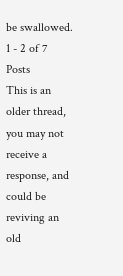be swallowed.
1 - 2 of 7 Posts
This is an older thread, you may not receive a response, and could be reviving an old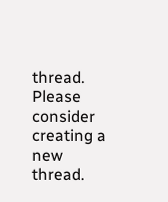thread. Please consider creating a new thread.